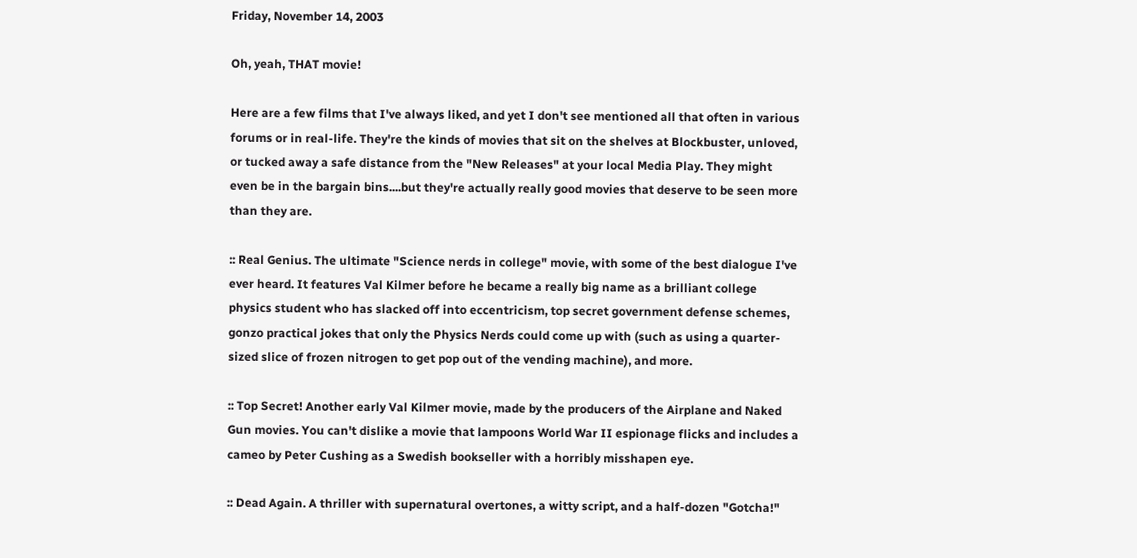Friday, November 14, 2003

Oh, yeah, THAT movie!

Here are a few films that I've always liked, and yet I don't see mentioned all that often in various forums or in real-life. They're the kinds of movies that sit on the shelves at Blockbuster, unloved, or tucked away a safe distance from the "New Releases" at your local Media Play. They might even be in the bargain bins....but they're actually really good movies that deserve to be seen more than they are.

:: Real Genius. The ultimate "Science nerds in college" movie, with some of the best dialogue I've ever heard. It features Val Kilmer before he became a really big name as a brilliant college physics student who has slacked off into eccentricism, top secret government defense schemes, gonzo practical jokes that only the Physics Nerds could come up with (such as using a quarter-sized slice of frozen nitrogen to get pop out of the vending machine), and more.

:: Top Secret! Another early Val Kilmer movie, made by the producers of the Airplane and Naked Gun movies. You can't dislike a movie that lampoons World War II espionage flicks and includes a cameo by Peter Cushing as a Swedish bookseller with a horribly misshapen eye.

:: Dead Again. A thriller with supernatural overtones, a witty script, and a half-dozen "Gotcha!"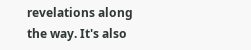revelations along the way. It's also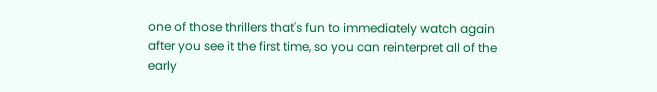one of those thrillers that's fun to immediately watch again after you see it the first time, so you can reinterpret all of the early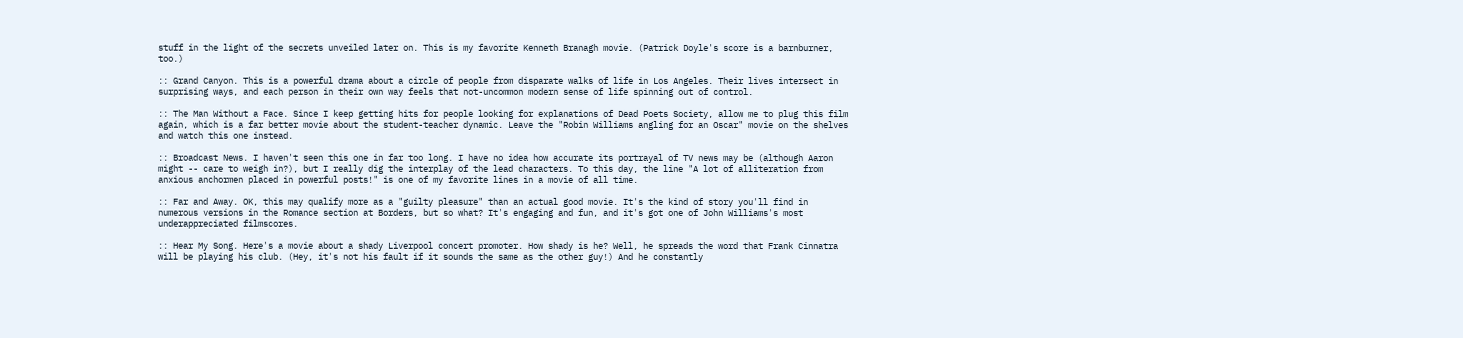stuff in the light of the secrets unveiled later on. This is my favorite Kenneth Branagh movie. (Patrick Doyle's score is a barnburner, too.)

:: Grand Canyon. This is a powerful drama about a circle of people from disparate walks of life in Los Angeles. Their lives intersect in surprising ways, and each person in their own way feels that not-uncommon modern sense of life spinning out of control.

:: The Man Without a Face. Since I keep getting hits for people looking for explanations of Dead Poets Society, allow me to plug this film again, which is a far better movie about the student-teacher dynamic. Leave the "Robin Williams angling for an Oscar" movie on the shelves and watch this one instead.

:: Broadcast News. I haven't seen this one in far too long. I have no idea how accurate its portrayal of TV news may be (although Aaron might -- care to weigh in?), but I really dig the interplay of the lead characters. To this day, the line "A lot of alliteration from anxious anchormen placed in powerful posts!" is one of my favorite lines in a movie of all time.

:: Far and Away. OK, this may qualify more as a "guilty pleasure" than an actual good movie. It's the kind of story you'll find in numerous versions in the Romance section at Borders, but so what? It's engaging and fun, and it's got one of John Williams's most underappreciated filmscores.

:: Hear My Song. Here's a movie about a shady Liverpool concert promoter. How shady is he? Well, he spreads the word that Frank Cinnatra will be playing his club. (Hey, it's not his fault if it sounds the same as the other guy!) And he constantly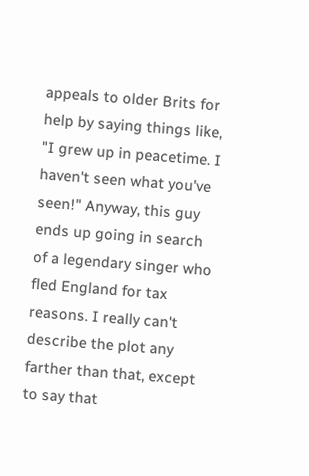appeals to older Brits for help by saying things like, "I grew up in peacetime. I haven't seen what you've seen!" Anyway, this guy ends up going in search of a legendary singer who fled England for tax reasons. I really can't describe the plot any farther than that, except to say that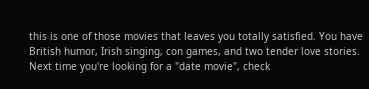this is one of those movies that leaves you totally satisfied. You have British humor, Irish singing, con games, and two tender love stories. Next time you're looking for a "date movie", check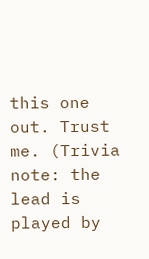this one out. Trust me. (Trivia note: the lead is played by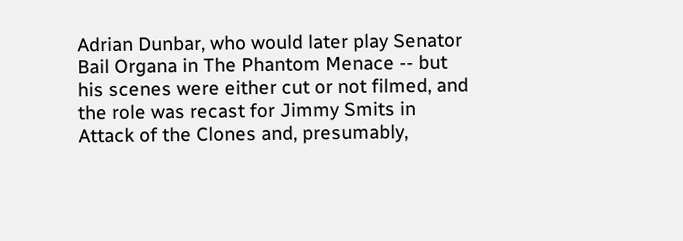Adrian Dunbar, who would later play Senator Bail Organa in The Phantom Menace -- but his scenes were either cut or not filmed, and the role was recast for Jimmy Smits in Attack of the Clones and, presumably,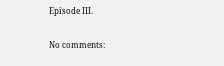Episode III.

No comments: